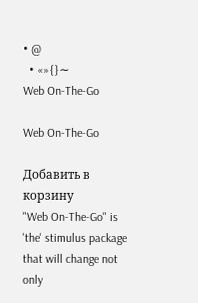• @
  • «»{}∼
Web On-The-Go

Web On-The-Go

Добавить в корзину
"Web On-The-Go" is 'the' stimulus package that will change not only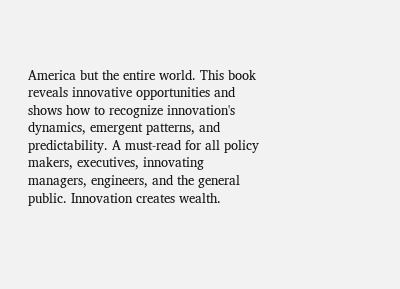America but the entire world. This book reveals innovative opportunities and shows how to recognize innovation's dynamics, emergent patterns, and predictability. A must-read for all policy makers, executives, innovating managers, engineers, and the general public. Innovation creates wealth.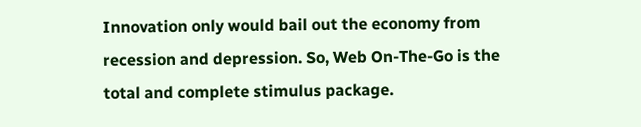Innovation only would bail out the economy from recession and depression. So, Web On-The-Go is the total and complete stimulus package.